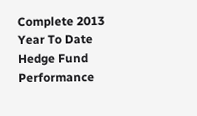Complete 2013 Year To Date Hedge Fund Performance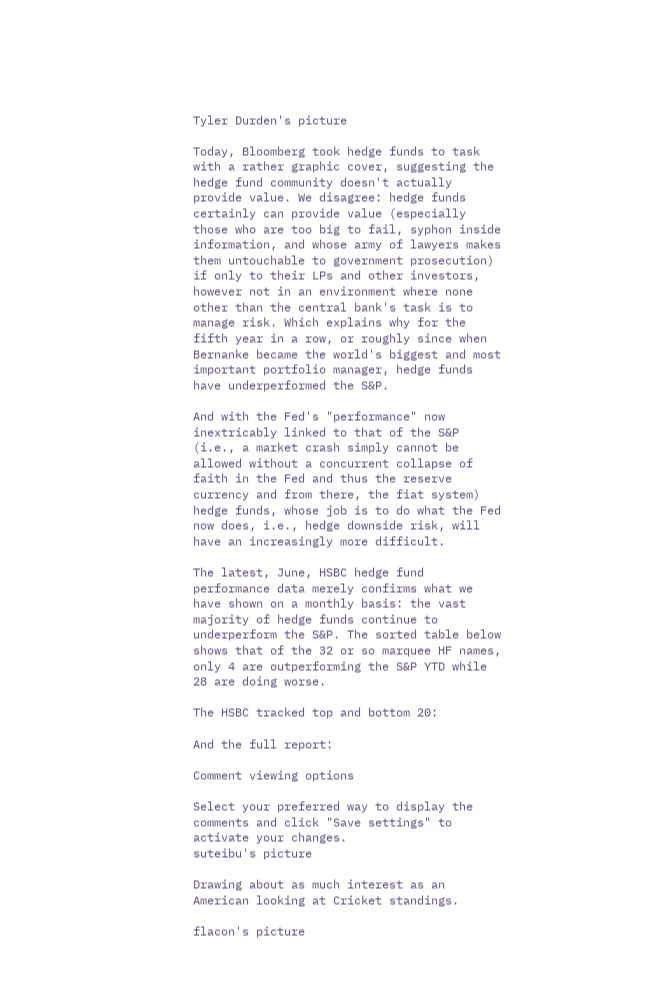Tyler Durden's picture

Today, Bloomberg took hedge funds to task with a rather graphic cover, suggesting the hedge fund community doesn't actually provide value. We disagree: hedge funds certainly can provide value (especially those who are too big to fail, syphon inside information, and whose army of lawyers makes them untouchable to government prosecution) if only to their LPs and other investors, however not in an environment where none other than the central bank's task is to manage risk. Which explains why for the fifth year in a row, or roughly since when Bernanke became the world's biggest and most important portfolio manager, hedge funds have underperformed the S&P.

And with the Fed's "performance" now inextricably linked to that of the S&P (i.e., a market crash simply cannot be allowed without a concurrent collapse of faith in the Fed and thus the reserve currency and from there, the fiat system) hedge funds, whose job is to do what the Fed now does, i.e., hedge downside risk, will have an increasingly more difficult.

The latest, June, HSBC hedge fund performance data merely confirms what we have shown on a monthly basis: the vast majority of hedge funds continue to underperform the S&P. The sorted table below shows that of the 32 or so marquee HF names, only 4 are outperforming the S&P YTD while 28 are doing worse.

The HSBC tracked top and bottom 20:

And the full report:

Comment viewing options

Select your preferred way to display the comments and click "Save settings" to activate your changes.
suteibu's picture

Drawing about as much interest as an American looking at Cricket standings.

flacon's picture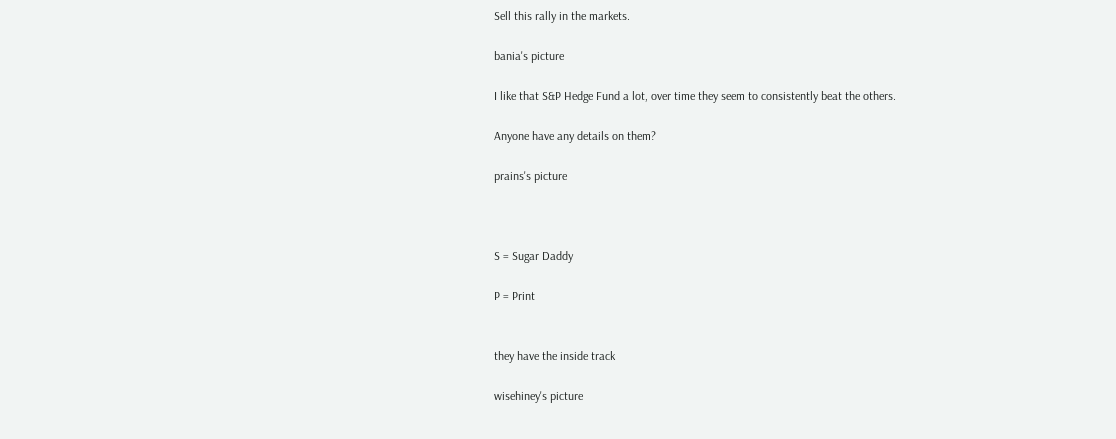Sell this rally in the markets.

bania's picture

I like that S&P Hedge Fund a lot, over time they seem to consistently beat the others.

Anyone have any details on them?

prains's picture



S = Sugar Daddy

P = Print


they have the inside track

wisehiney's picture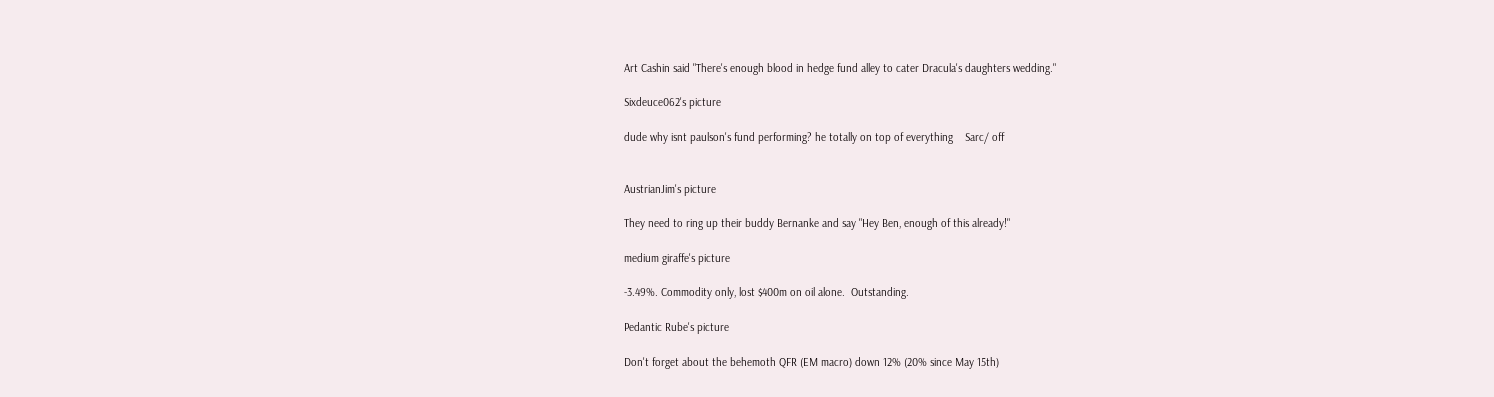Art Cashin said "There's enough blood in hedge fund alley to cater Dracula's daughters wedding."

Sixdeuce062's picture

dude why isnt paulson's fund performing? he totally on top of everything    Sarc/ off


AustrianJim's picture

They need to ring up their buddy Bernanke and say "Hey Ben, enough of this already!"

medium giraffe's picture

-3.49%. Commodity only, lost $400m on oil alone.  Outstanding.

Pedantic Rube's picture

Don't forget about the behemoth QFR (EM macro) down 12% (20% since May 15th)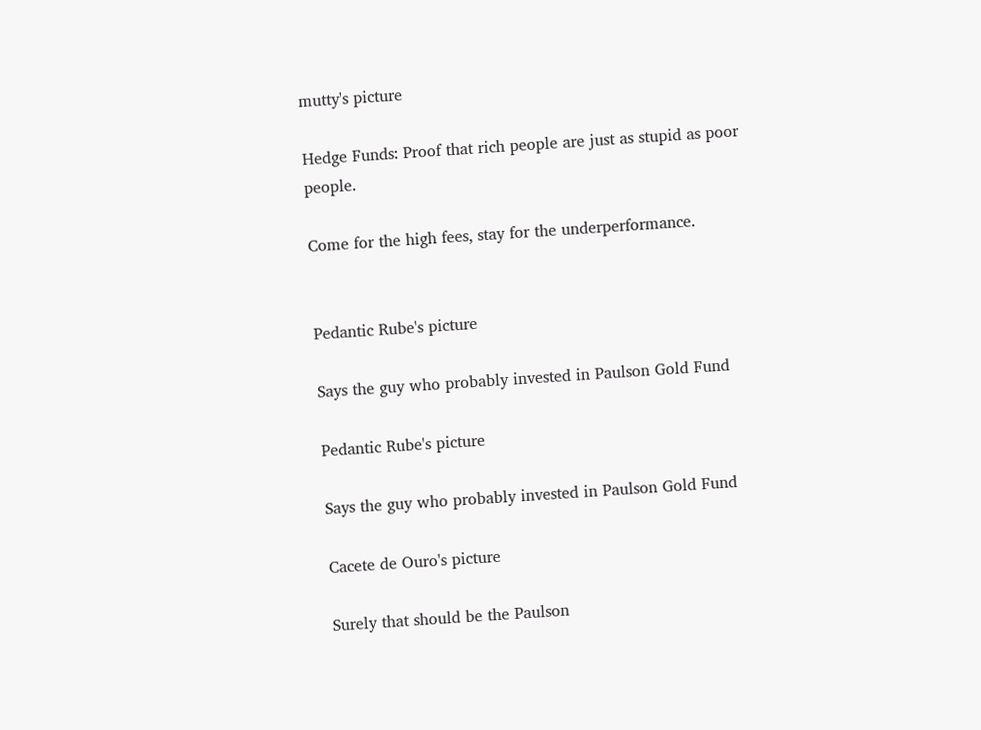mutty's picture

Hedge Funds: Proof that rich people are just as stupid as poor people.

Come for the high fees, stay for the underperformance.


Pedantic Rube's picture

Says the guy who probably invested in Paulson Gold Fund

Pedantic Rube's picture

Says the guy who probably invested in Paulson Gold Fund

Cacete de Ouro's picture

Surely that should be the Paulson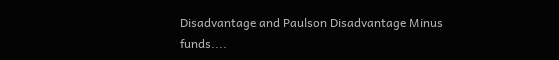Disadvantage and Paulson Disadvantage Minus funds....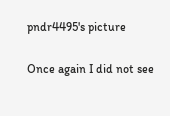pndr4495's picture

Once again I did not see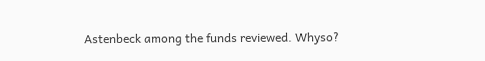Astenbeck among the funds reviewed. Whyso?